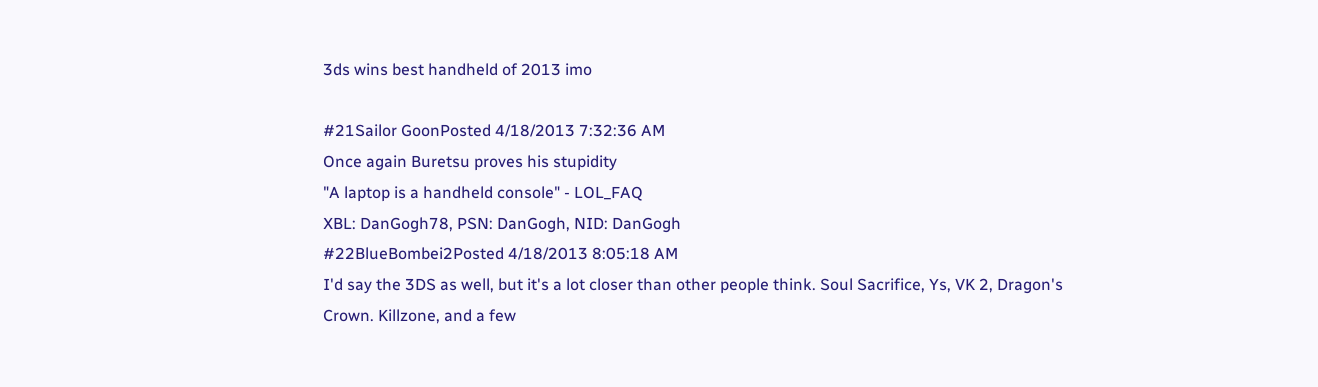3ds wins best handheld of 2013 imo

#21Sailor GoonPosted 4/18/2013 7:32:36 AM
Once again Buretsu proves his stupidity
"A laptop is a handheld console" - LOL_FAQ
XBL: DanGogh78, PSN: DanGogh, NID: DanGogh
#22BlueBombei2Posted 4/18/2013 8:05:18 AM
I'd say the 3DS as well, but it's a lot closer than other people think. Soul Sacrifice, Ys, VK 2, Dragon's Crown. Killzone, and a few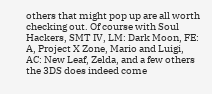others that might pop up are all worth checking out. Of course with Soul Hackers, SMT IV, LM: Dark Moon, FE: A, Project X Zone, Mario and Luigi, AC: New Leaf, Zelda, and a few others the 3DS does indeed come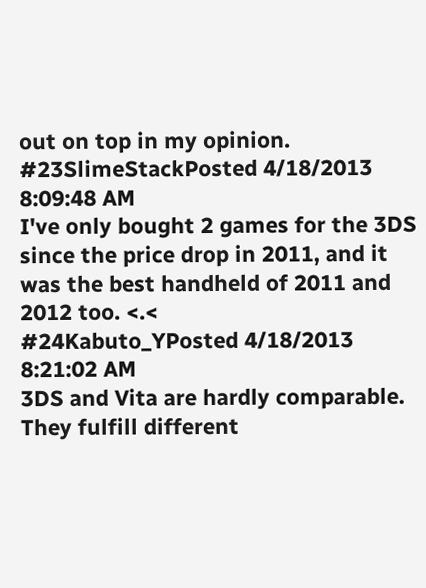out on top in my opinion.
#23SlimeStackPosted 4/18/2013 8:09:48 AM
I've only bought 2 games for the 3DS since the price drop in 2011, and it was the best handheld of 2011 and 2012 too. <.<
#24Kabuto_YPosted 4/18/2013 8:21:02 AM
3DS and Vita are hardly comparable. They fulfill different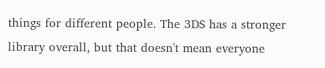things for different people. The 3DS has a stronger library overall, but that doesn't mean everyone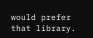would prefer that library.